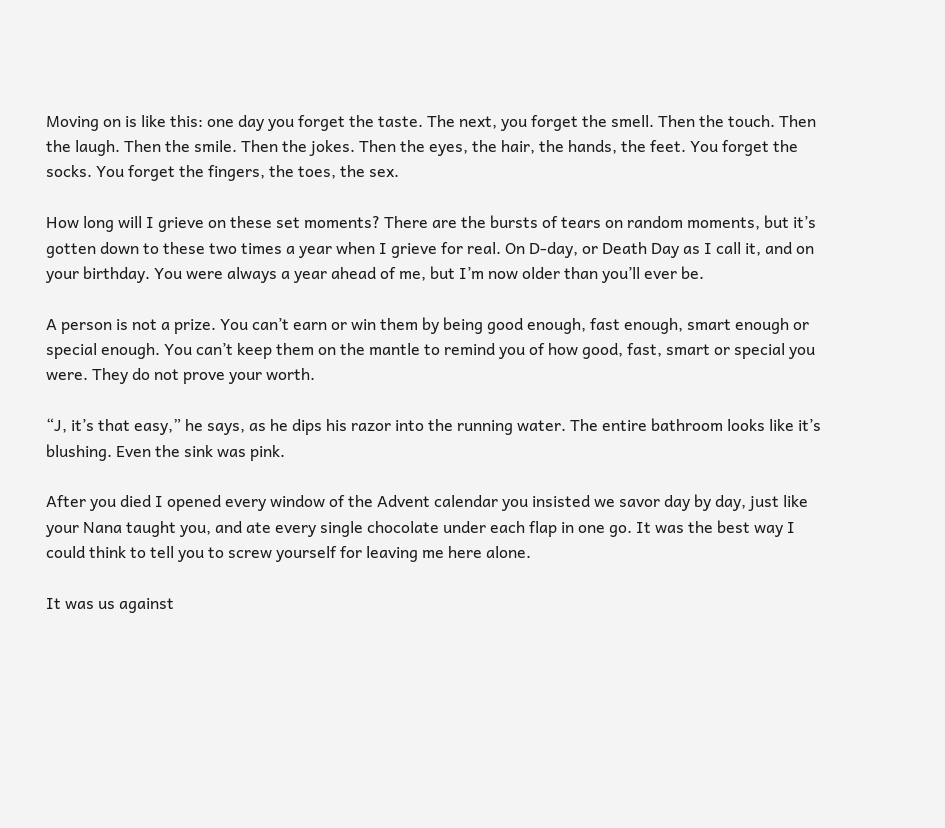Moving on is like this: one day you forget the taste. The next, you forget the smell. Then the touch. Then the laugh. Then the smile. Then the jokes. Then the eyes, the hair, the hands, the feet. You forget the socks. You forget the fingers, the toes, the sex.

How long will I grieve on these set moments? There are the bursts of tears on random moments, but it’s gotten down to these two times a year when I grieve for real. On D-day, or Death Day as I call it, and on your birthday. You were always a year ahead of me, but I’m now older than you’ll ever be.

A person is not a prize. You can’t earn or win them by being good enough, fast enough, smart enough or special enough. You can’t keep them on the mantle to remind you of how good, fast, smart or special you were. They do not prove your worth.

“J, it’s that easy,” he says, as he dips his razor into the running water. The entire bathroom looks like it’s blushing. Even the sink was pink.

After you died I opened every window of the Advent calendar you insisted we savor day by day, just like your Nana taught you, and ate every single chocolate under each flap in one go. It was the best way I could think to tell you to screw yourself for leaving me here alone.

It was us against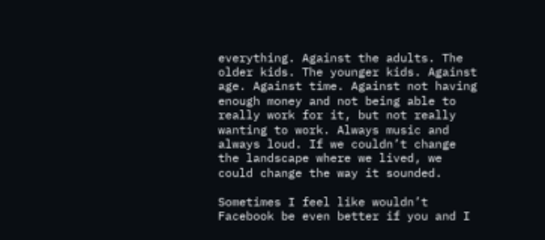everything. Against the adults. The older kids. The younger kids. Against age. Against time. Against not having enough money and not being able to really work for it, but not really wanting to work. Always music and always loud. If we couldn’t change the landscape where we lived, we could change the way it sounded.

Sometimes I feel like wouldn’t Facebook be even better if you and I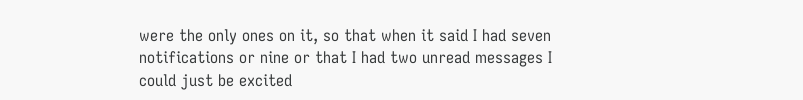were the only ones on it, so that when it said I had seven notifications or nine or that I had two unread messages I could just be excited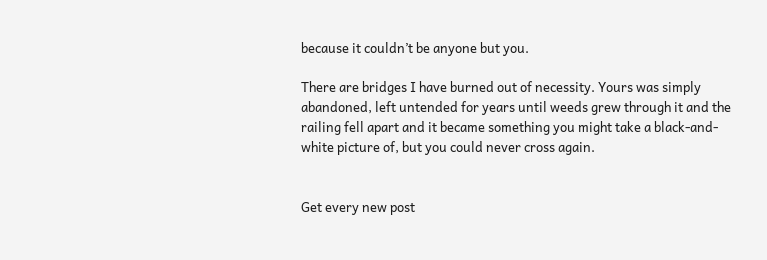because it couldn’t be anyone but you.

There are bridges I have burned out of necessity. Yours was simply abandoned, left untended for years until weeds grew through it and the railing fell apart and it became something you might take a black-and-white picture of, but you could never cross again.


Get every new post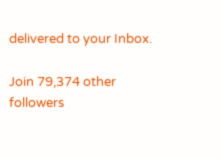delivered to your Inbox.

Join 79,374 other followers